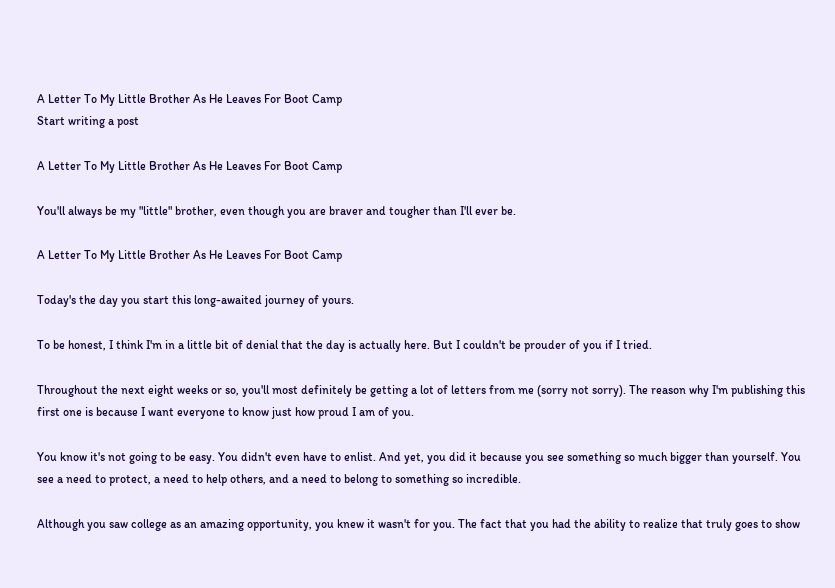A Letter To My Little Brother As He Leaves For Boot Camp
Start writing a post

A Letter To My Little Brother As He Leaves For Boot Camp

You'll always be my "little" brother, even though you are braver and tougher than I'll ever be.

A Letter To My Little Brother As He Leaves For Boot Camp

Today's the day you start this long-awaited journey of yours.

To be honest, I think I'm in a little bit of denial that the day is actually here. But I couldn't be prouder of you if I tried.

Throughout the next eight weeks or so, you'll most definitely be getting a lot of letters from me (sorry not sorry). The reason why I'm publishing this first one is because I want everyone to know just how proud I am of you.

You know it's not going to be easy. You didn't even have to enlist. And yet, you did it because you see something so much bigger than yourself. You see a need to protect, a need to help others, and a need to belong to something so incredible.

Although you saw college as an amazing opportunity, you knew it wasn't for you. The fact that you had the ability to realize that truly goes to show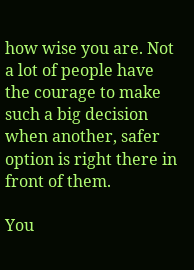how wise you are. Not a lot of people have the courage to make such a big decision when another, safer option is right there in front of them.

You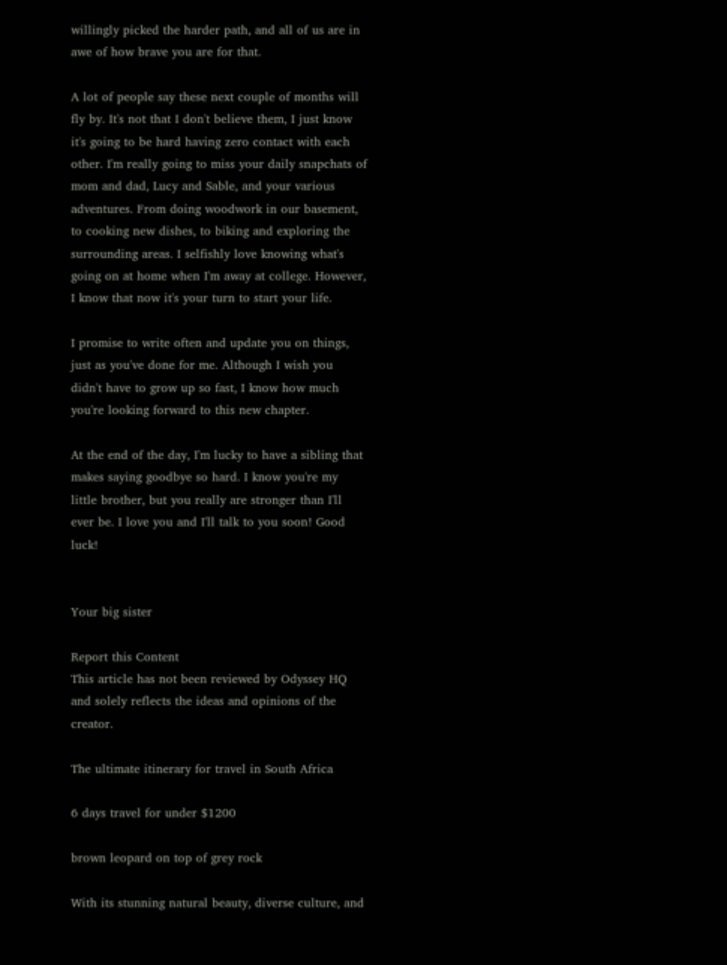willingly picked the harder path, and all of us are in awe of how brave you are for that.

A lot of people say these next couple of months will fly by. It's not that I don't believe them, I just know it's going to be hard having zero contact with each other. I'm really going to miss your daily snapchats of mom and dad, Lucy and Sable, and your various adventures. From doing woodwork in our basement, to cooking new dishes, to biking and exploring the surrounding areas. I selfishly love knowing what's going on at home when I'm away at college. However, I know that now it's your turn to start your life.

I promise to write often and update you on things, just as you've done for me. Although I wish you didn't have to grow up so fast, I know how much you're looking forward to this new chapter.

At the end of the day, I'm lucky to have a sibling that makes saying goodbye so hard. I know you're my little brother, but you really are stronger than I'll ever be. I love you and I'll talk to you soon! Good luck!


Your big sister

Report this Content
This article has not been reviewed by Odyssey HQ and solely reflects the ideas and opinions of the creator.

The ultimate itinerary for travel in South Africa

6 days travel for under $1200

brown leopard on top of grey rock

With its stunning natural beauty, diverse culture, and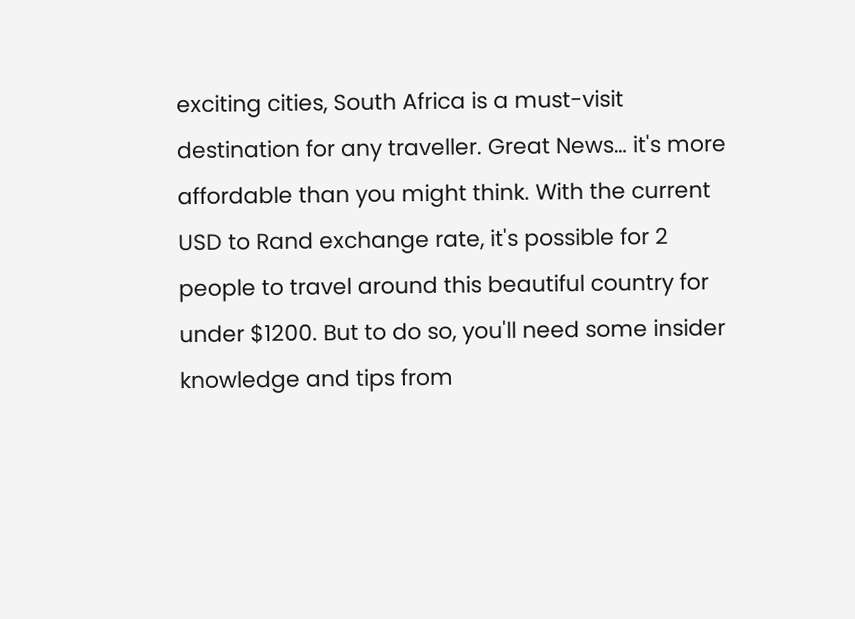exciting cities, South Africa is a must-visit destination for any traveller. Great News… it's more affordable than you might think. With the current USD to Rand exchange rate, it's possible for 2 people to travel around this beautiful country for under $1200. But to do so, you'll need some insider knowledge and tips from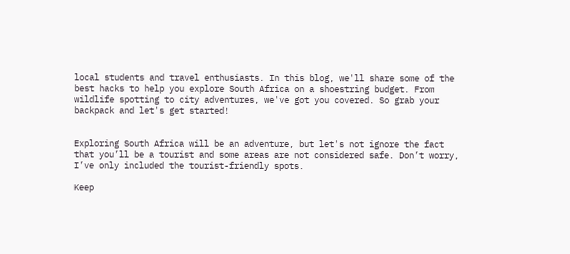local students and travel enthusiasts. In this blog, we'll share some of the best hacks to help you explore South Africa on a shoestring budget. From wildlife spotting to city adventures, we've got you covered. So grab your backpack and let's get started!


Exploring South Africa will be an adventure, but let's not ignore the fact that you’ll be a tourist and some areas are not considered safe. Don’t worry, I’ve only included the tourist-friendly spots.

Keep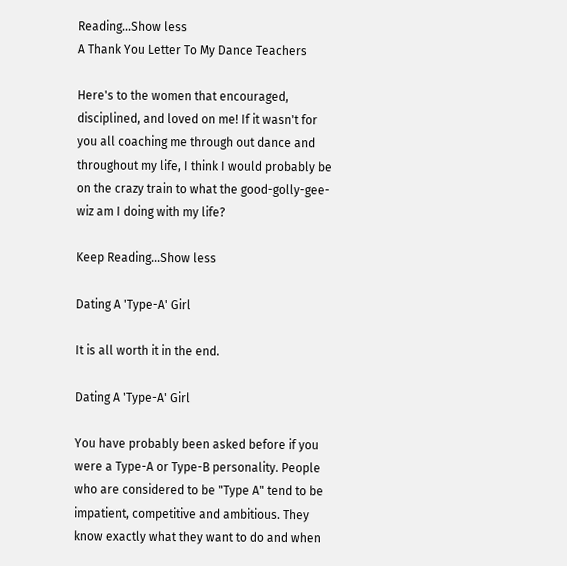Reading...Show less
A Thank You Letter To My Dance Teachers

Here's to the women that encouraged, disciplined, and loved on me! If it wasn't for you all coaching me through out dance and throughout my life, I think I would probably be on the crazy train to what the good-golly-gee-wiz am I doing with my life?

Keep Reading...Show less

Dating A 'Type-A' Girl

It is all worth it in the end.

Dating A 'Type-A' Girl

You have probably been asked before if you were a Type-A or Type-B personality. People who are considered to be "Type A" tend to be impatient, competitive and ambitious. They know exactly what they want to do and when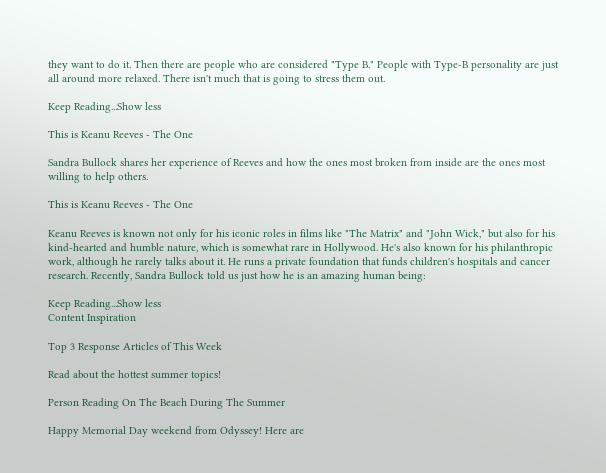they want to do it. Then there are people who are considered "Type B." People with Type-B personality are just all around more relaxed. There isn't much that is going to stress them out.

Keep Reading...Show less

This is Keanu Reeves - The One

Sandra Bullock shares her experience of Reeves and how the ones most broken from inside are the ones most willing to help others.

This is Keanu Reeves - The One

Keanu Reeves is known not only for his iconic roles in films like "The Matrix" and "John Wick," but also for his kind-hearted and humble nature, which is somewhat rare in Hollywood. He's also known for his philanthropic work, although he rarely talks about it. He runs a private foundation that funds children's hospitals and cancer research. Recently, Sandra Bullock told us just how he is an amazing human being:

Keep Reading...Show less
Content Inspiration

Top 3 Response Articles of This Week

Read about the hottest summer topics!

Person Reading On The Beach During The Summer

Happy Memorial Day weekend from Odyssey! Here are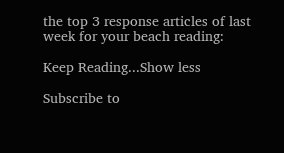the top 3 response articles of last week for your beach reading:

Keep Reading...Show less

Subscribe to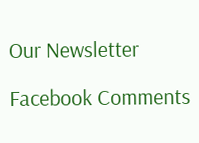Our Newsletter

Facebook Comments